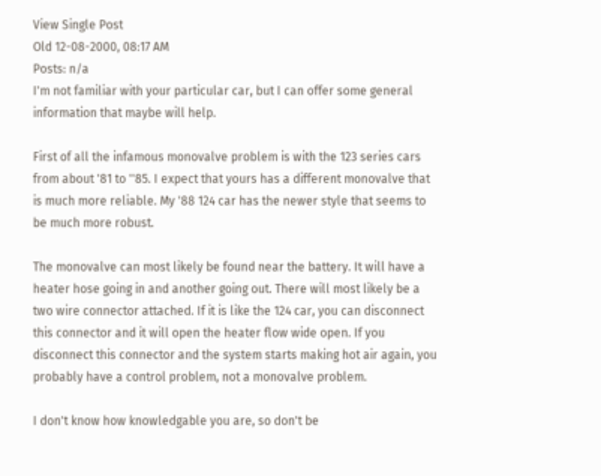View Single Post
Old 12-08-2000, 08:17 AM
Posts: n/a
I'm not familiar with your particular car, but I can offer some general information that maybe will help.

First of all the infamous monovalve problem is with the 123 series cars from about '81 to ''85. I expect that yours has a different monovalve that is much more reliable. My '88 124 car has the newer style that seems to be much more robust.

The monovalve can most likely be found near the battery. It will have a heater hose going in and another going out. There will most likely be a two wire connector attached. If it is like the 124 car, you can disconnect this connector and it will open the heater flow wide open. If you disconnect this connector and the system starts making hot air again, you probably have a control problem, not a monovalve problem.

I don't know how knowledgable you are, so don't be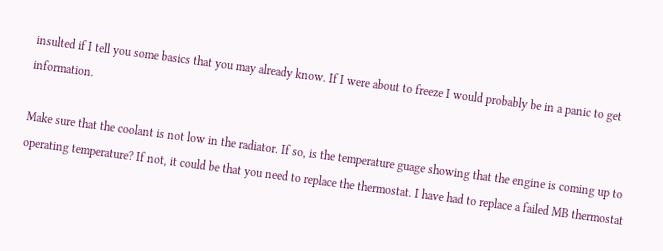insulted if I tell you some basics that you may already know. If I were about to freeze I would probably be in a panic to get information.

Make sure that the coolant is not low in the radiator. If so, is the temperature guage showing that the engine is coming up to operating temperature? If not, it could be that you need to replace the thermostat. I have had to replace a failed MB thermostat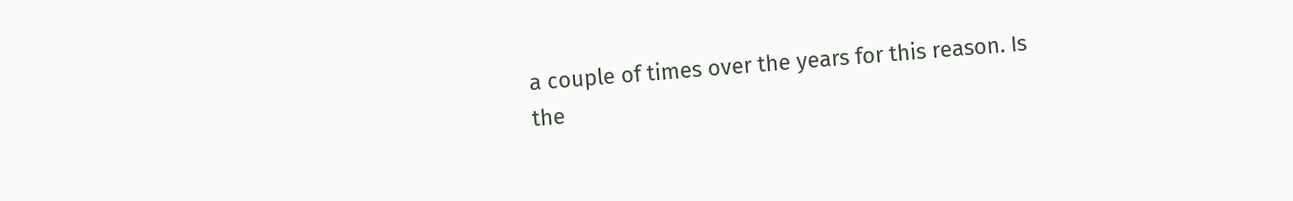a couple of times over the years for this reason. Is the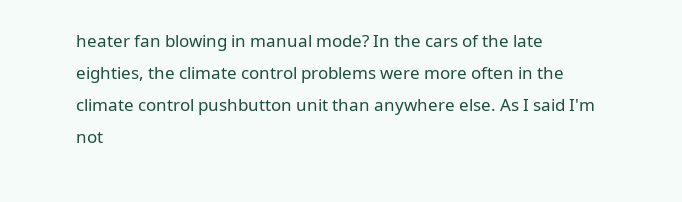heater fan blowing in manual mode? In the cars of the late eighties, the climate control problems were more often in the climate control pushbutton unit than anywhere else. As I said I'm not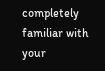completely familiar with your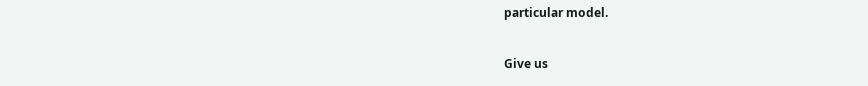particular model.

Give us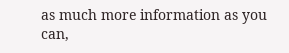as much more information as you can,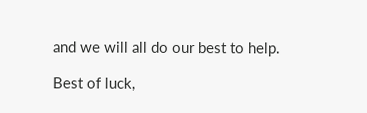and we will all do our best to help.

Best of luck,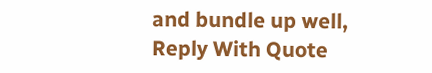and bundle up well,
Reply With Quote